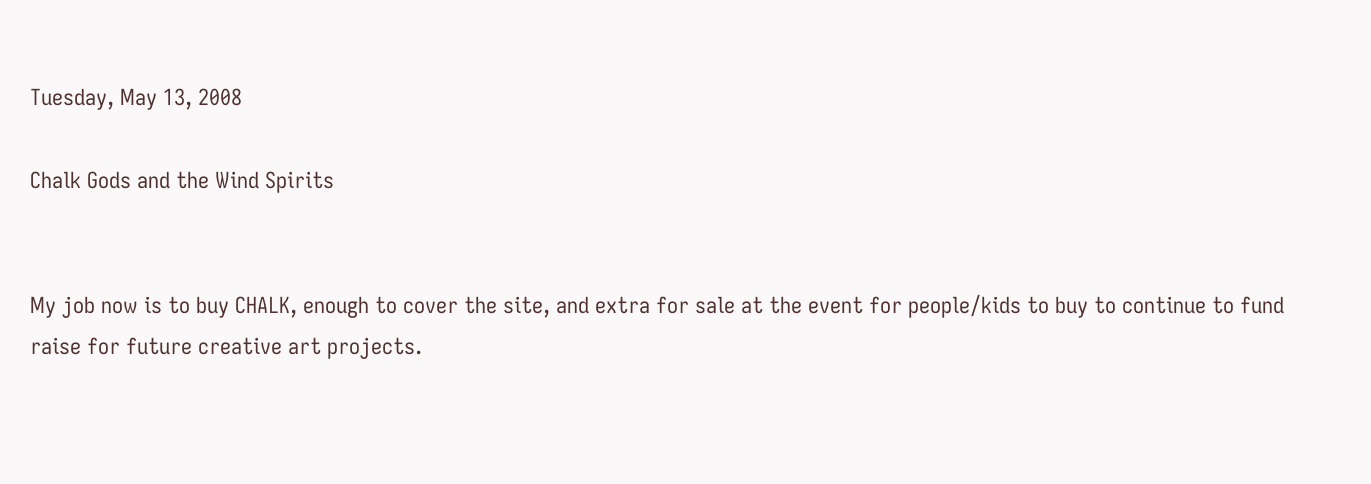Tuesday, May 13, 2008

Chalk Gods and the Wind Spirits


My job now is to buy CHALK, enough to cover the site, and extra for sale at the event for people/kids to buy to continue to fund raise for future creative art projects.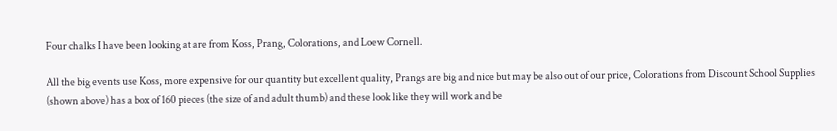Four chalks I have been looking at are from Koss, Prang, Colorations, and Loew Cornell.

All the big events use Koss, more expensive for our quantity but excellent quality, Prangs are big and nice but may be also out of our price, Colorations from Discount School Supplies (shown above) has a box of 160 pieces (the size of and adult thumb) and these look like they will work and be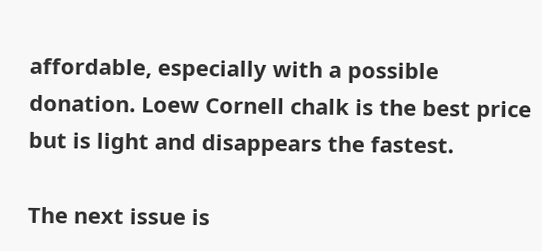affordable, especially with a possible donation. Loew Cornell chalk is the best price but is light and disappears the fastest.

The next issue is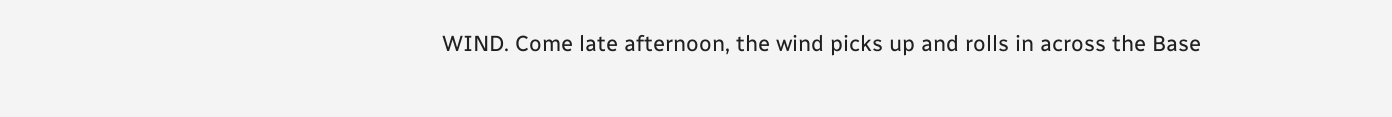WIND. Come late afternoon, the wind picks up and rolls in across the Base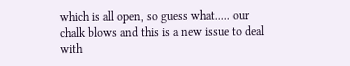which is all open, so guess what..... our chalk blows and this is a new issue to deal with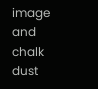image and chalk dust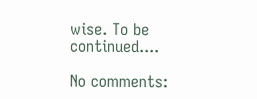wise. To be continued....

No comments: